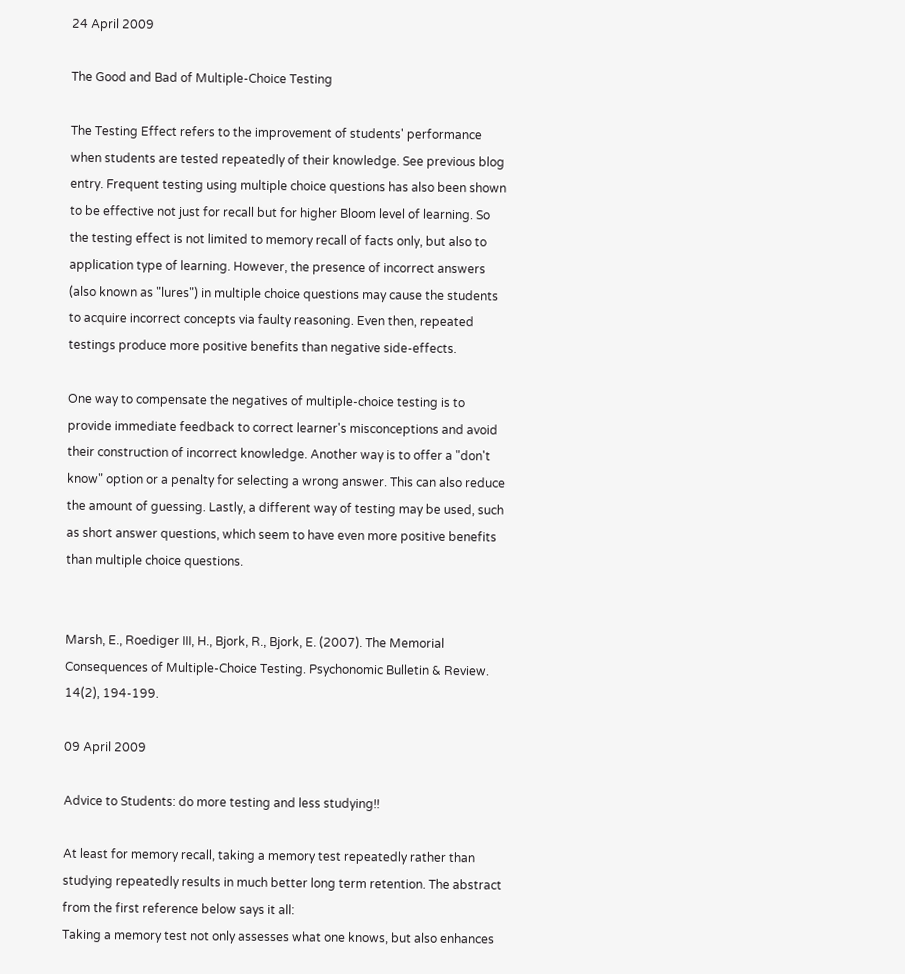24 April 2009

The Good and Bad of Multiple-Choice Testing

The Testing Effect refers to the improvement of students' performance when students are tested repeatedly of their knowledge. See previous blog entry. Frequent testing using multiple choice questions has also been shown to be effective not just for recall but for higher Bloom level of learning. So the testing effect is not limited to memory recall of facts only, but also to application type of learning. However, the presence of incorrect answers (also known as "lures") in multiple choice questions may cause the students to acquire incorrect concepts via faulty reasoning. Even then, repeated testings produce more positive benefits than negative side-effects.

One way to compensate the negatives of multiple-choice testing is to provide immediate feedback to correct learner's misconceptions and avoid their construction of incorrect knowledge. Another way is to offer a "don't know" option or a penalty for selecting a wrong answer. This can also reduce the amount of guessing. Lastly, a different way of testing may be used, such as short answer questions, which seem to have even more positive benefits than multiple choice questions.


Marsh, E., Roediger III, H., Bjork, R., Bjork, E. (2007). The Memorial Consequences of Multiple-Choice Testing. Psychonomic Bulletin & Review. 14(2), 194-199.

09 April 2009

Advice to Students: do more testing and less studying!!

At least for memory recall, taking a memory test repeatedly rather than studying repeatedly results in much better long term retention. The abstract from the first reference below says it all:
Taking a memory test not only assesses what one knows, but also enhances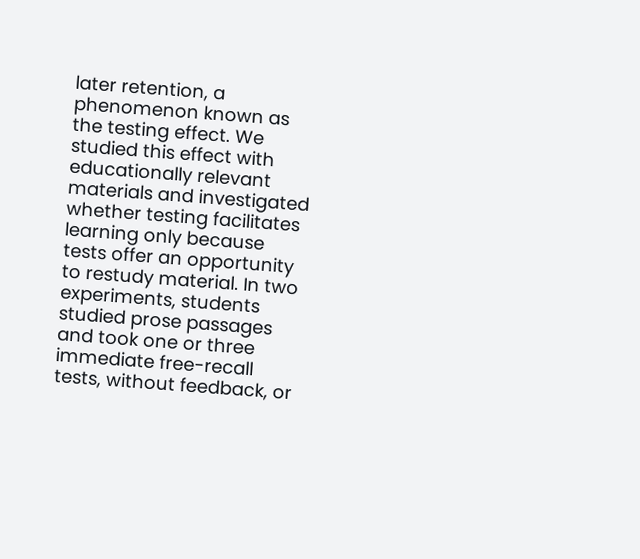later retention, a phenomenon known as the testing effect. We studied this effect with educationally relevant materials and investigated whether testing facilitates learning only because tests offer an opportunity to restudy material. In two experiments, students studied prose passages and took one or three immediate free-recall tests, without feedback, or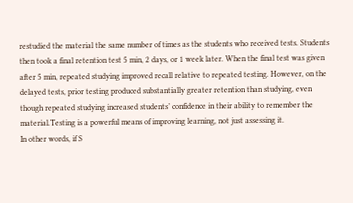restudied the material the same number of times as the students who received tests. Students then took a final retention test 5 min, 2 days, or 1 week later. When the final test was given after 5 min, repeated studying improved recall relative to repeated testing. However, on the delayed tests, prior testing produced substantially greater retention than studying, even though repeated studying increased students’ confidence in their ability to remember the material.Testing is a powerful means of improving learning, not just assessing it.
In other words, if S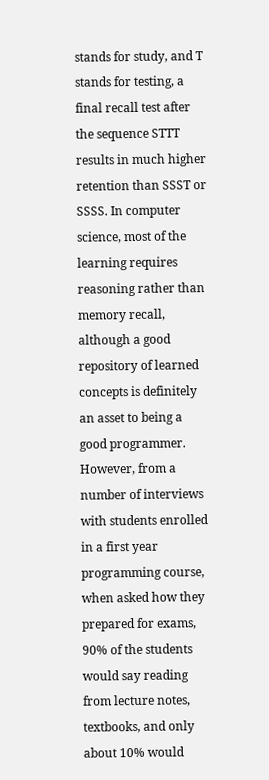stands for study, and T stands for testing, a final recall test after the sequence STTT results in much higher retention than SSST or SSSS. In computer science, most of the learning requires reasoning rather than memory recall, although a good repository of learned concepts is definitely an asset to being a good programmer. However, from a number of interviews with students enrolled in a first year programming course, when asked how they prepared for exams, 90% of the students would say reading from lecture notes, textbooks, and only about 10% would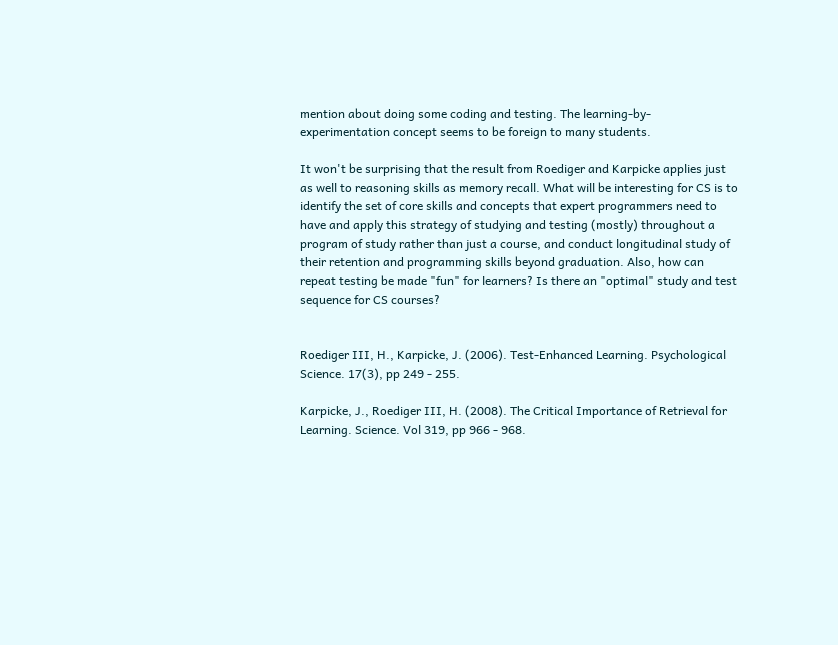mention about doing some coding and testing. The learning-by-experimentation concept seems to be foreign to many students.

It won't be surprising that the result from Roediger and Karpicke applies just as well to reasoning skills as memory recall. What will be interesting for CS is to identify the set of core skills and concepts that expert programmers need to have and apply this strategy of studying and testing (mostly) throughout a program of study rather than just a course, and conduct longitudinal study of their retention and programming skills beyond graduation. Also, how can repeat testing be made "fun" for learners? Is there an "optimal" study and test sequence for CS courses?


Roediger III, H., Karpicke, J. (2006). Test-Enhanced Learning. Psychological Science. 17(3), pp 249 - 255.

Karpicke, J., Roediger III, H. (2008). The Critical Importance of Retrieval for Learning. Science. Vol 319, pp 966 - 968.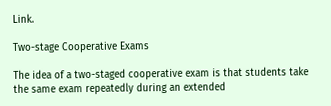Link.

Two-stage Cooperative Exams

The idea of a two-staged cooperative exam is that students take the same exam repeatedly during an extended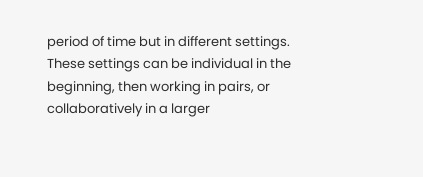period of time but in different settings. These settings can be individual in the beginning, then working in pairs, or collaboratively in a larger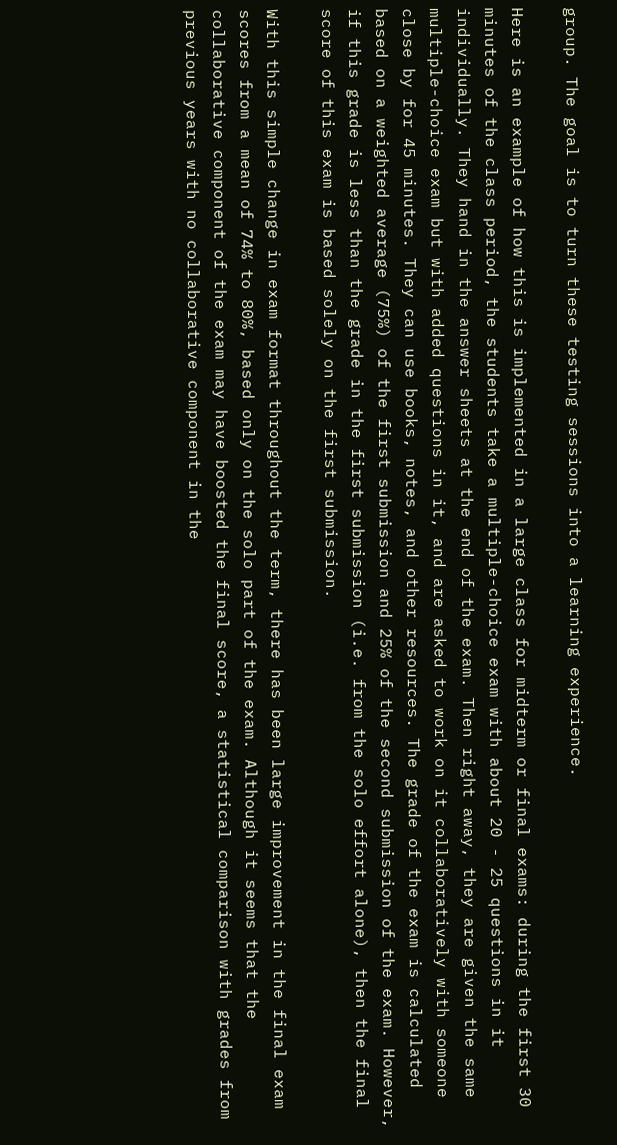group. The goal is to turn these testing sessions into a learning experience.

Here is an example of how this is implemented in a large class for midterm or final exams: during the first 30 minutes of the class period, the students take a multiple-choice exam with about 20 - 25 questions in it individually. They hand in the answer sheets at the end of the exam. Then right away, they are given the same multiple-choice exam but with added questions in it, and are asked to work on it collaboratively with someone close by for 45 minutes. They can use books, notes, and other resources. The grade of the exam is calculated based on a weighted average (75%) of the first submission and 25% of the second submission of the exam. However, if this grade is less than the grade in the first submission (i.e. from the solo effort alone), then the final score of this exam is based solely on the first submission.

With this simple change in exam format throughout the term, there has been large improvement in the final exam scores from a mean of 74% to 80%, based only on the solo part of the exam. Although it seems that the collaborative component of the exam may have boosted the final score, a statistical comparison with grades from previous years with no collaborative component in the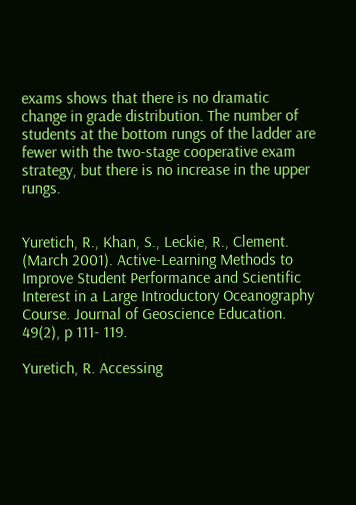exams shows that there is no dramatic change in grade distribution. The number of students at the bottom rungs of the ladder are fewer with the two-stage cooperative exam strategy, but there is no increase in the upper rungs.


Yuretich, R., Khan, S., Leckie, R., Clement. (March 2001). Active-Learning Methods to Improve Student Performance and Scientific Interest in a Large Introductory Oceanography Course. Journal of Geoscience Education. 49(2), p 111- 119.

Yuretich, R. Accessing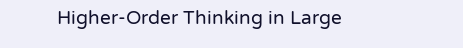Higher-Order Thinking in Large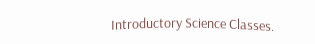Introductory Science Classes.